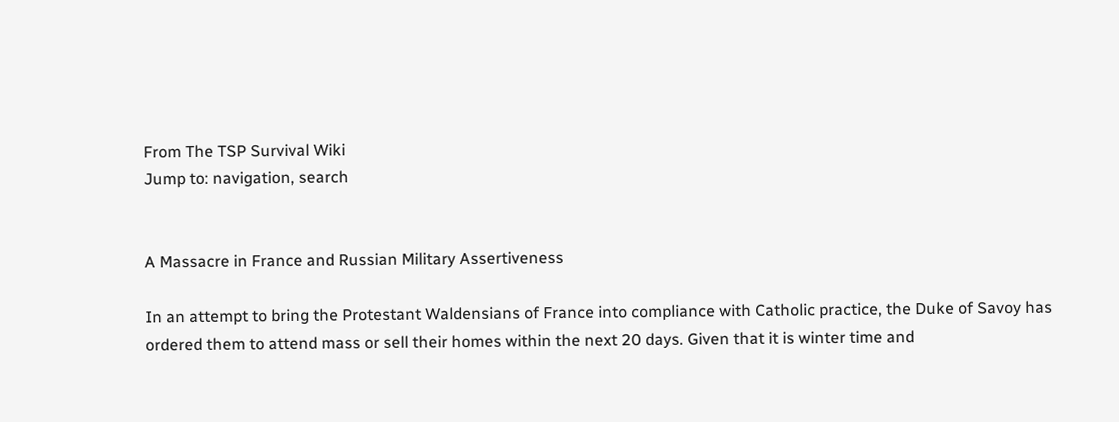From The TSP Survival Wiki
Jump to: navigation, search


A Massacre in France and Russian Military Assertiveness

In an attempt to bring the Protestant Waldensians of France into compliance with Catholic practice, the Duke of Savoy has ordered them to attend mass or sell their homes within the next 20 days. Given that it is winter time and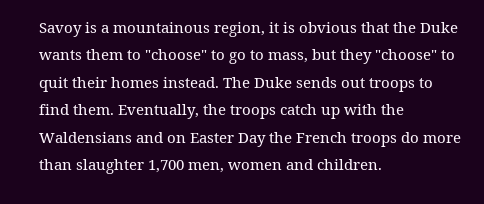Savoy is a mountainous region, it is obvious that the Duke wants them to "choose" to go to mass, but they "choose" to quit their homes instead. The Duke sends out troops to find them. Eventually, the troops catch up with the Waldensians and on Easter Day the French troops do more than slaughter 1,700 men, women and children.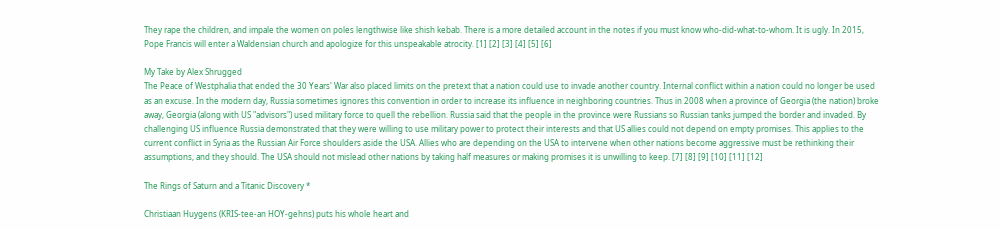They rape the children, and impale the women on poles lengthwise like shish kebab. There is a more detailed account in the notes if you must know who-did-what-to-whom. It is ugly. In 2015, Pope Francis will enter a Waldensian church and apologize for this unspeakable atrocity. [1] [2] [3] [4] [5] [6]

My Take by Alex Shrugged
The Peace of Westphalia that ended the 30 Years' War also placed limits on the pretext that a nation could use to invade another country. Internal conflict within a nation could no longer be used as an excuse. In the modern day, Russia sometimes ignores this convention in order to increase its influence in neighboring countries. Thus in 2008 when a province of Georgia (the nation) broke away, Georgia (along with US "advisors") used military force to quell the rebellion. Russia said that the people in the province were Russians so Russian tanks jumped the border and invaded. By challenging US influence Russia demonstrated that they were willing to use military power to protect their interests and that US allies could not depend on empty promises. This applies to the current conflict in Syria as the Russian Air Force shoulders aside the USA. Allies who are depending on the USA to intervene when other nations become aggressive must be rethinking their assumptions, and they should. The USA should not mislead other nations by taking half measures or making promises it is unwilling to keep. [7] [8] [9] [10] [11] [12]

The Rings of Saturn and a Titanic Discovery *

Christiaan Huygens (KRIS-tee-an HOY-gehns) puts his whole heart and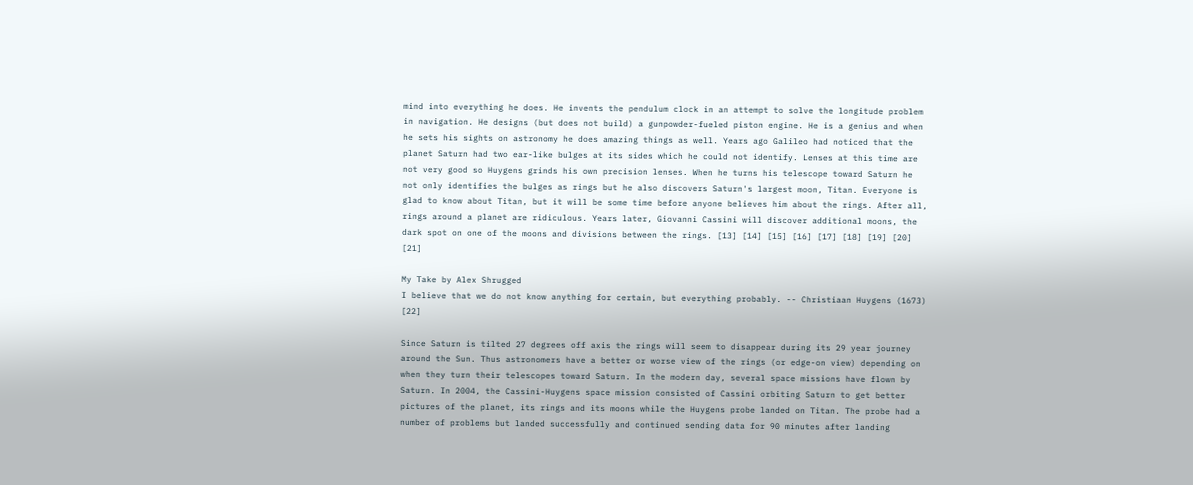mind into everything he does. He invents the pendulum clock in an attempt to solve the longitude problem in navigation. He designs (but does not build) a gunpowder-fueled piston engine. He is a genius and when he sets his sights on astronomy he does amazing things as well. Years ago Galileo had noticed that the planet Saturn had two ear-like bulges at its sides which he could not identify. Lenses at this time are not very good so Huygens grinds his own precision lenses. When he turns his telescope toward Saturn he not only identifies the bulges as rings but he also discovers Saturn's largest moon, Titan. Everyone is glad to know about Titan, but it will be some time before anyone believes him about the rings. After all, rings around a planet are ridiculous. Years later, Giovanni Cassini will discover additional moons, the dark spot on one of the moons and divisions between the rings. [13] [14] [15] [16] [17] [18] [19] [20] [21]

My Take by Alex Shrugged
I believe that we do not know anything for certain, but everything probably. -- Christiaan Huygens (1673) [22]

Since Saturn is tilted 27 degrees off axis the rings will seem to disappear during its 29 year journey around the Sun. Thus astronomers have a better or worse view of the rings (or edge-on view) depending on when they turn their telescopes toward Saturn. In the modern day, several space missions have flown by Saturn. In 2004, the Cassini-Huygens space mission consisted of Cassini orbiting Saturn to get better pictures of the planet, its rings and its moons while the Huygens probe landed on Titan. The probe had a number of problems but landed successfully and continued sending data for 90 minutes after landing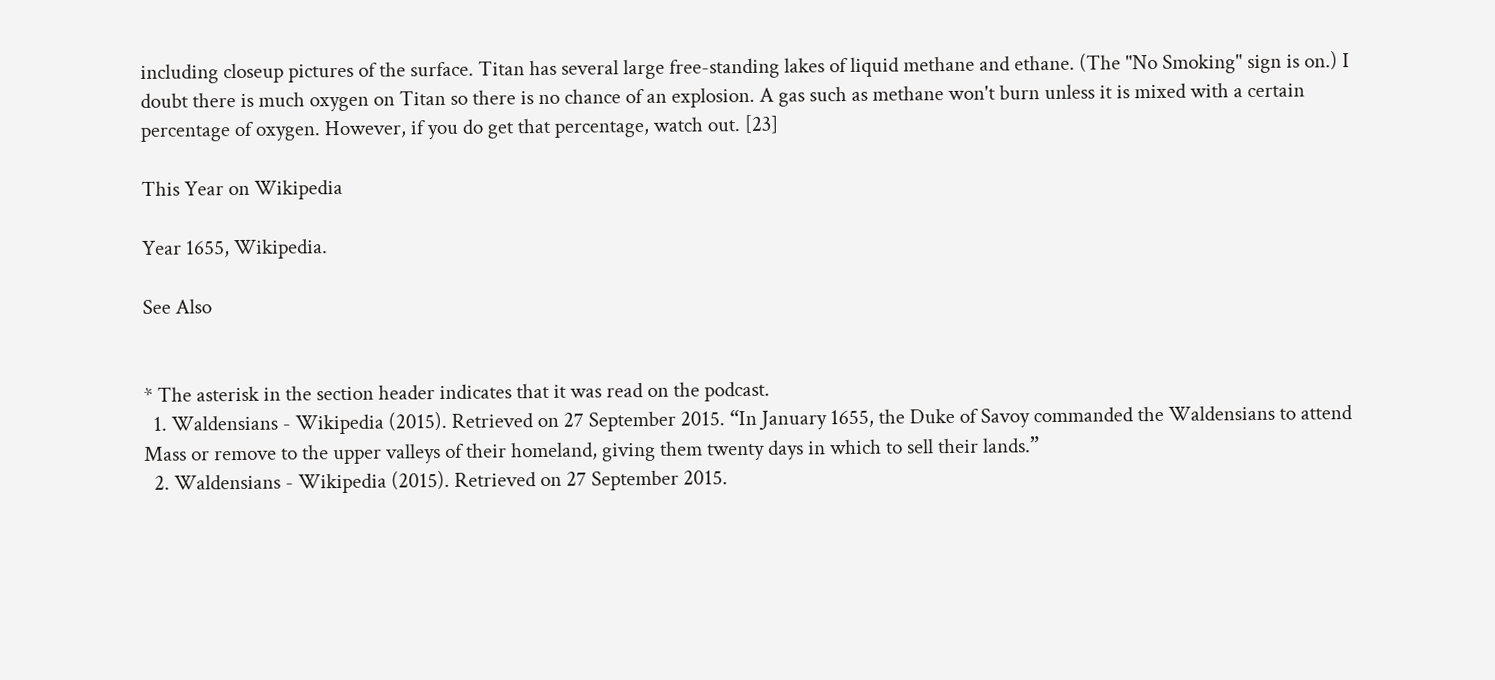including closeup pictures of the surface. Titan has several large free-standing lakes of liquid methane and ethane. (The "No Smoking" sign is on.) I doubt there is much oxygen on Titan so there is no chance of an explosion. A gas such as methane won't burn unless it is mixed with a certain percentage of oxygen. However, if you do get that percentage, watch out. [23]

This Year on Wikipedia

Year 1655, Wikipedia.

See Also


* The asterisk in the section header indicates that it was read on the podcast.
  1. Waldensians - Wikipedia (2015). Retrieved on 27 September 2015. “In January 1655, the Duke of Savoy commanded the Waldensians to attend Mass or remove to the upper valleys of their homeland, giving them twenty days in which to sell their lands.”
  2. Waldensians - Wikipedia (2015). Retrieved on 27 September 2015.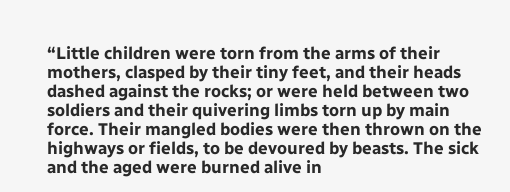“Little children were torn from the arms of their mothers, clasped by their tiny feet, and their heads dashed against the rocks; or were held between two soldiers and their quivering limbs torn up by main force. Their mangled bodies were then thrown on the highways or fields, to be devoured by beasts. The sick and the aged were burned alive in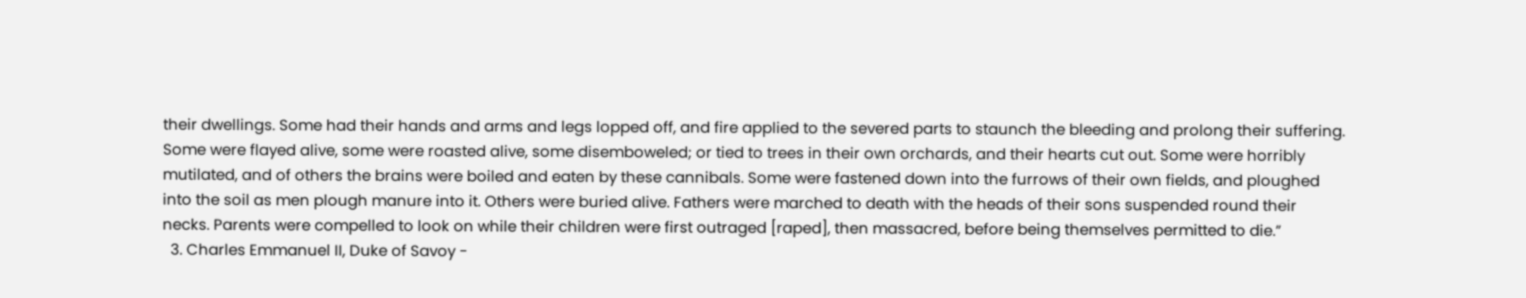their dwellings. Some had their hands and arms and legs lopped off, and fire applied to the severed parts to staunch the bleeding and prolong their suffering. Some were flayed alive, some were roasted alive, some disemboweled; or tied to trees in their own orchards, and their hearts cut out. Some were horribly mutilated, and of others the brains were boiled and eaten by these cannibals. Some were fastened down into the furrows of their own fields, and ploughed into the soil as men plough manure into it. Others were buried alive. Fathers were marched to death with the heads of their sons suspended round their necks. Parents were compelled to look on while their children were first outraged [raped], then massacred, before being themselves permitted to die.”
  3. Charles Emmanuel II, Duke of Savoy -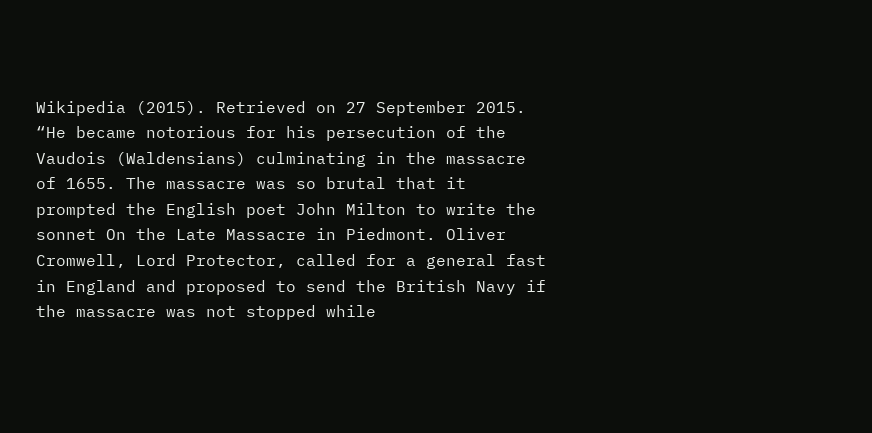Wikipedia (2015). Retrieved on 27 September 2015. “He became notorious for his persecution of the Vaudois (Waldensians) culminating in the massacre of 1655. The massacre was so brutal that it prompted the English poet John Milton to write the sonnet On the Late Massacre in Piedmont. Oliver Cromwell, Lord Protector, called for a general fast in England and proposed to send the British Navy if the massacre was not stopped while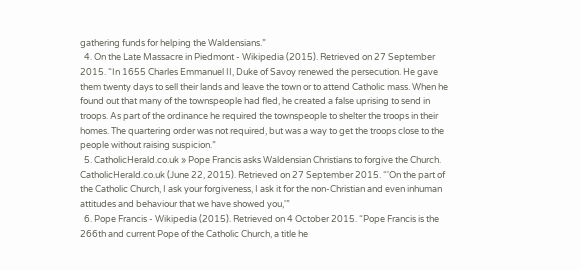gathering funds for helping the Waldensians.”
  4. On the Late Massacre in Piedmont - Wikipedia (2015). Retrieved on 27 September 2015. “In 1655 Charles Emmanuel II, Duke of Savoy renewed the persecution. He gave them twenty days to sell their lands and leave the town or to attend Catholic mass. When he found out that many of the townspeople had fled, he created a false uprising to send in troops. As part of the ordinance he required the townspeople to shelter the troops in their homes. The quartering order was not required, but was a way to get the troops close to the people without raising suspicion.”
  5. CatholicHerald.co.uk » Pope Francis asks Waldensian Christians to forgive the Church. CatholicHerald.co.uk (June 22, 2015). Retrieved on 27 September 2015. “'On the part of the Catholic Church, I ask your forgiveness, I ask it for the non-Christian and even inhuman attitudes and behaviour that we have showed you,'”
  6. Pope Francis - Wikipedia (2015). Retrieved on 4 October 2015. “Pope Francis is the 266th and current Pope of the Catholic Church, a title he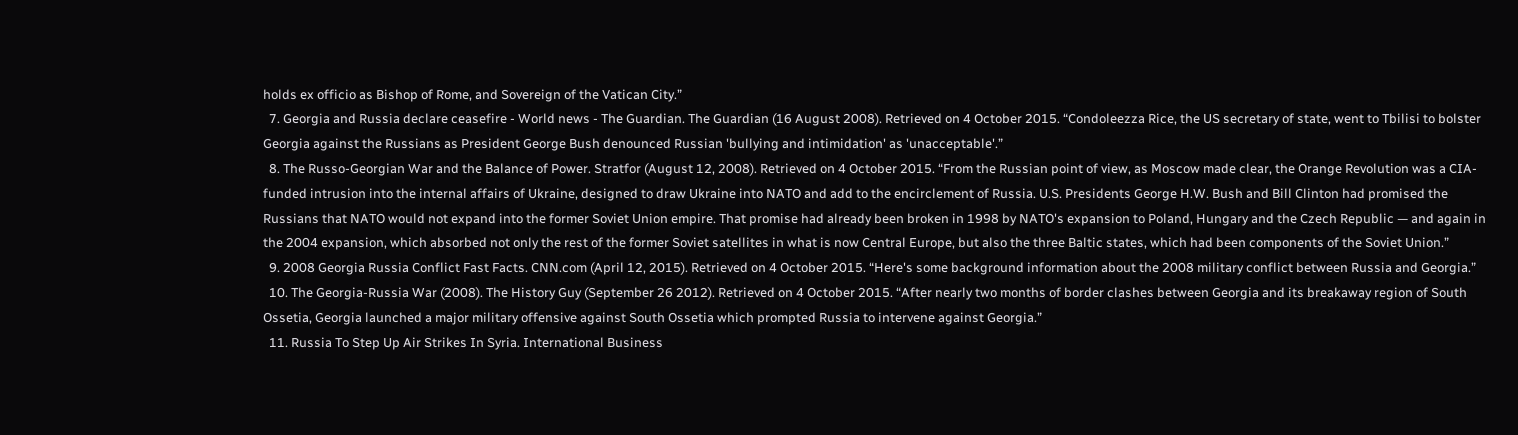holds ex officio as Bishop of Rome, and Sovereign of the Vatican City.”
  7. Georgia and Russia declare ceasefire - World news - The Guardian. The Guardian (16 August 2008). Retrieved on 4 October 2015. “Condoleezza Rice, the US secretary of state, went to Tbilisi to bolster Georgia against the Russians as President George Bush denounced Russian 'bullying and intimidation' as 'unacceptable'.”
  8. The Russo-Georgian War and the Balance of Power. Stratfor (August 12, 2008). Retrieved on 4 October 2015. “From the Russian point of view, as Moscow made clear, the Orange Revolution was a CIA-funded intrusion into the internal affairs of Ukraine, designed to draw Ukraine into NATO and add to the encirclement of Russia. U.S. Presidents George H.W. Bush and Bill Clinton had promised the Russians that NATO would not expand into the former Soviet Union empire. That promise had already been broken in 1998 by NATO's expansion to Poland, Hungary and the Czech Republic — and again in the 2004 expansion, which absorbed not only the rest of the former Soviet satellites in what is now Central Europe, but also the three Baltic states, which had been components of the Soviet Union.”
  9. 2008 Georgia Russia Conflict Fast Facts. CNN.com (April 12, 2015). Retrieved on 4 October 2015. “Here's some background information about the 2008 military conflict between Russia and Georgia.”
  10. The Georgia-Russia War (2008). The History Guy (September 26 2012). Retrieved on 4 October 2015. “After nearly two months of border clashes between Georgia and its breakaway region of South Ossetia, Georgia launched a major military offensive against South Ossetia which prompted Russia to intervene against Georgia.”
  11. Russia To Step Up Air Strikes In Syria. International Business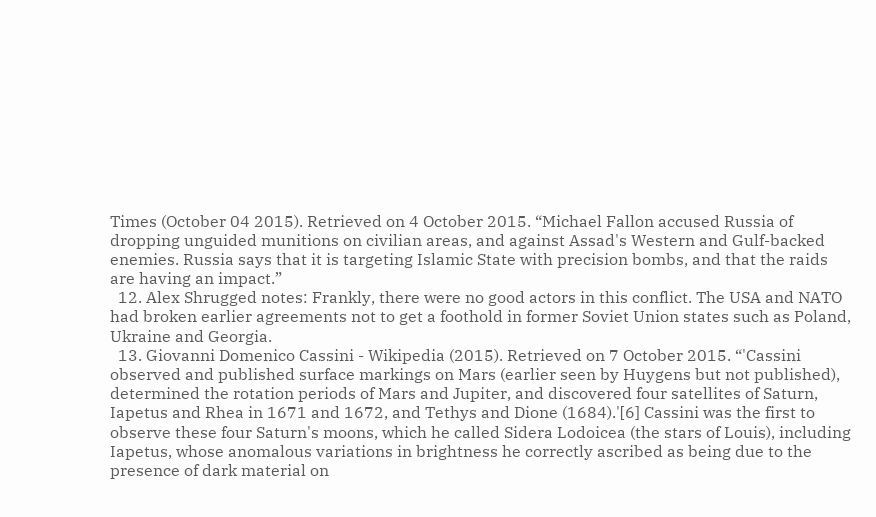Times (October 04 2015). Retrieved on 4 October 2015. “Michael Fallon accused Russia of dropping unguided munitions on civilian areas, and against Assad's Western and Gulf-backed enemies. Russia says that it is targeting Islamic State with precision bombs, and that the raids are having an impact.”
  12. Alex Shrugged notes: Frankly, there were no good actors in this conflict. The USA and NATO had broken earlier agreements not to get a foothold in former Soviet Union states such as Poland, Ukraine and Georgia.
  13. Giovanni Domenico Cassini - Wikipedia (2015). Retrieved on 7 October 2015. “'Cassini observed and published surface markings on Mars (earlier seen by Huygens but not published), determined the rotation periods of Mars and Jupiter, and discovered four satellites of Saturn, Iapetus and Rhea in 1671 and 1672, and Tethys and Dione (1684).'[6] Cassini was the first to observe these four Saturn's moons, which he called Sidera Lodoicea (the stars of Louis), including Iapetus, whose anomalous variations in brightness he correctly ascribed as being due to the presence of dark material on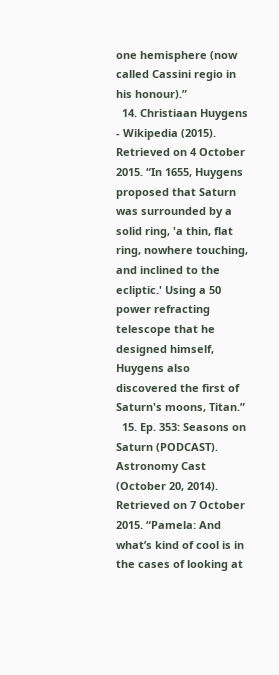one hemisphere (now called Cassini regio in his honour).”
  14. Christiaan Huygens - Wikipedia (2015). Retrieved on 4 October 2015. “In 1655, Huygens proposed that Saturn was surrounded by a solid ring, 'a thin, flat ring, nowhere touching, and inclined to the ecliptic.' Using a 50 power refracting telescope that he designed himself, Huygens also discovered the first of Saturn's moons, Titan.”
  15. Ep. 353: Seasons on Saturn (PODCAST). Astronomy Cast (October 20, 2014). Retrieved on 7 October 2015. “Pamela: And what’s kind of cool is in the cases of looking at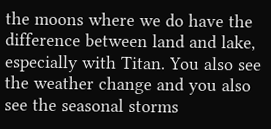the moons where we do have the difference between land and lake, especially with Titan. You also see the weather change and you also see the seasonal storms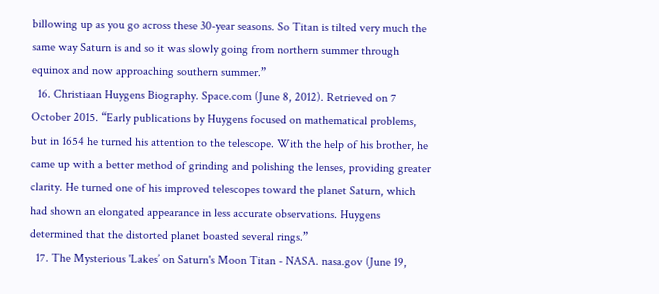billowing up as you go across these 30-year seasons. So Titan is tilted very much the same way Saturn is and so it was slowly going from northern summer through equinox and now approaching southern summer.”
  16. Christiaan Huygens Biography. Space.com (June 8, 2012). Retrieved on 7 October 2015. “Early publications by Huygens focused on mathematical problems, but in 1654 he turned his attention to the telescope. With the help of his brother, he came up with a better method of grinding and polishing the lenses, providing greater clarity. He turned one of his improved telescopes toward the planet Saturn, which had shown an elongated appearance in less accurate observations. Huygens determined that the distorted planet boasted several rings.”
  17. The Mysterious 'Lakes’ on Saturn's Moon Titan - NASA. nasa.gov (June 19,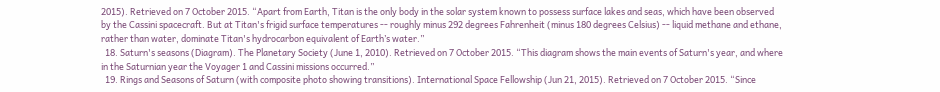2015). Retrieved on 7 October 2015. “Apart from Earth, Titan is the only body in the solar system known to possess surface lakes and seas, which have been observed by the Cassini spacecraft. But at Titan's frigid surface temperatures -- roughly minus 292 degrees Fahrenheit (minus 180 degrees Celsius) -- liquid methane and ethane, rather than water, dominate Titan's hydrocarbon equivalent of Earth’s water.”
  18. Saturn's seasons (Diagram). The Planetary Society (June 1, 2010). Retrieved on 7 October 2015. “This diagram shows the main events of Saturn's year, and where in the Saturnian year the Voyager 1 and Cassini missions occurred.”
  19. Rings and Seasons of Saturn (with composite photo showing transitions). International Space Fellowship (Jun 21, 2015). Retrieved on 7 October 2015. “Since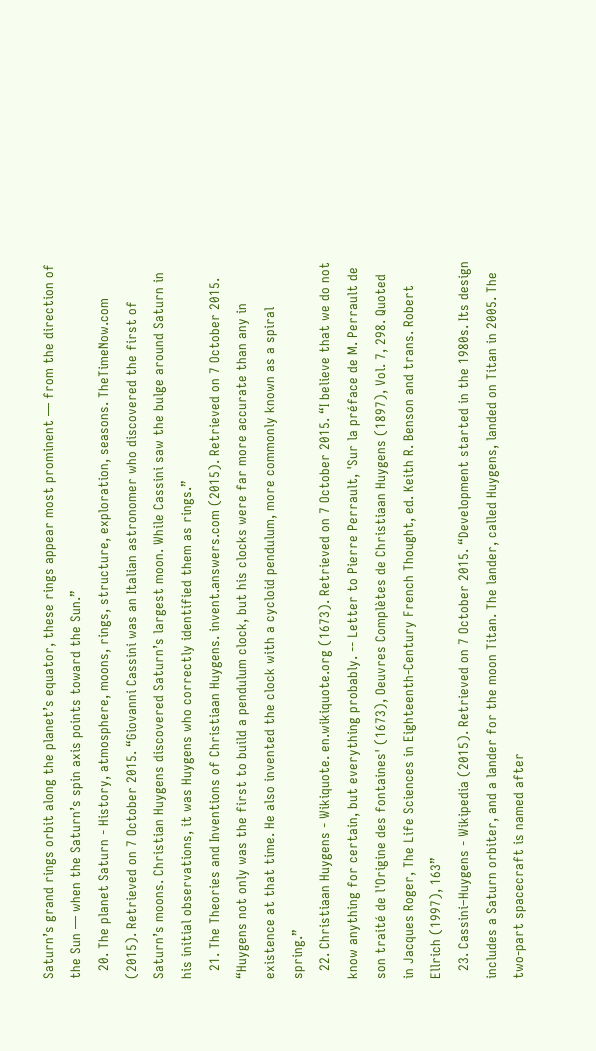Saturn’s grand rings orbit along the planet’s equator, these rings appear most prominent — from the direction of the Sun — when the Saturn’s spin axis points toward the Sun.”
  20. The planet Saturn - History, atmosphere, moons, rings, structure, exploration, seasons. TheTimeNow.com (2015). Retrieved on 7 October 2015. “Giovanni Cassini was an Italian astronomer who discovered the first of Saturn’s moons. Christian Huygens discovered Saturn’s largest moon. While Cassini saw the bulge around Saturn in his initial observations, it was Huygens who correctly identified them as rings.”
  21. The Theories and Inventions of Christiaan Huygens. invent.answers.com (2015). Retrieved on 7 October 2015. “Huygens not only was the first to build a pendulum clock, but his clocks were far more accurate than any in existence at that time. He also invented the clock with a cycloid pendulum, more commonly known as a spiral spring.”
  22. Christiaan Huygens - Wikiquote. en.wikiquote.org (1673). Retrieved on 7 October 2015. “I believe that we do not know anything for certain, but everything probably. -- Letter to Pierre Perrault, 'Sur la préface de M. Perrault de son traité de l'Origine des fontaines' (1673), Oeuvres Complètes de Christiaan Huygens (1897), Vol. 7, 298. Quoted in Jacques Roger, The Life Sciences in Eighteenth-Century French Thought, ed. Keith R. Benson and trans. Robert Ellrich (1997), 163”
  23. Cassini–Huygens - Wikipedia (2015). Retrieved on 7 October 2015. “Development started in the 1980s. Its design includes a Saturn orbiter, and a lander for the moon Titan. The lander, called Huygens, landed on Titan in 2005. The two-part spacecraft is named after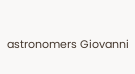astronomers Giovanni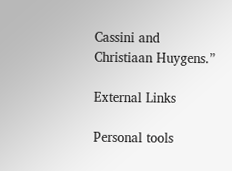Cassini and Christiaan Huygens.”

External Links

Personal tools